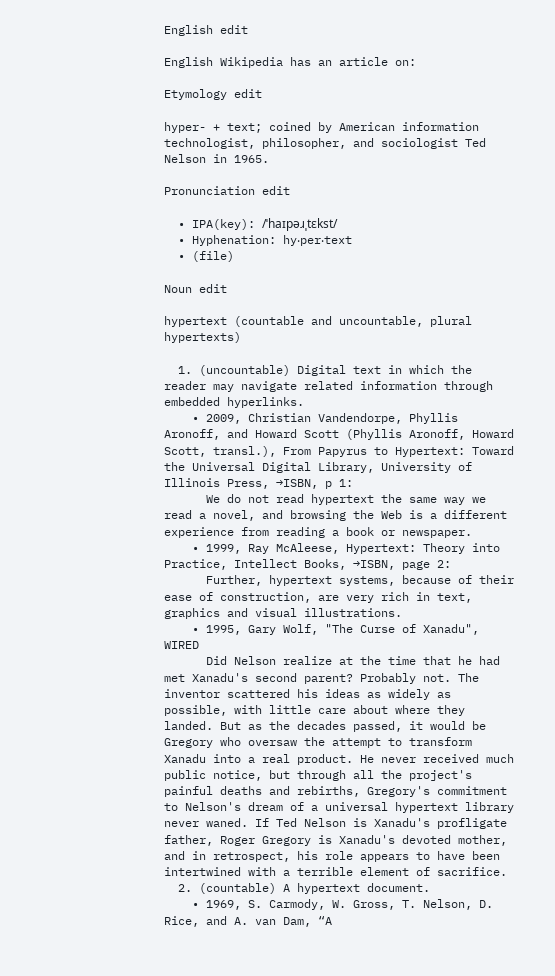English edit

English Wikipedia has an article on:

Etymology edit

hyper- + text; coined by American information technologist, philosopher, and sociologist Ted Nelson in 1965.

Pronunciation edit

  • IPA(key): /ˈhaɪpəɹˌtɛkst/
  • Hyphenation: hy‧per‧text
  • (file)

Noun edit

hypertext (countable and uncountable, plural hypertexts)

  1. (uncountable) Digital text in which the reader may navigate related information through embedded hyperlinks.
    • 2009, Christian Vandendorpe, Phyllis Aronoff, and Howard Scott (Phyllis Aronoff, Howard Scott, transl.), From Papyrus to Hypertext: Toward the Universal Digital Library, University of Illinois Press, →ISBN, p 1:
      We do not read hypertext the same way we read a novel, and browsing the Web is a different experience from reading a book or newspaper.
    • 1999, Ray McAleese, Hypertext: Theory into Practice, Intellect Books, →ISBN, page 2:
      Further, hypertext systems, because of their ease of construction, are very rich in text, graphics and visual illustrations.
    • 1995, Gary Wolf, "The Curse of Xanadu", WIRED
      Did Nelson realize at the time that he had met Xanadu's second parent? Probably not. The inventor scattered his ideas as widely as possible, with little care about where they landed. But as the decades passed, it would be Gregory who oversaw the attempt to transform Xanadu into a real product. He never received much public notice, but through all the project's painful deaths and rebirths, Gregory's commitment to Nelson's dream of a universal hypertext library never waned. If Ted Nelson is Xanadu's profligate father, Roger Gregory is Xanadu's devoted mother, and in retrospect, his role appears to have been intertwined with a terrible element of sacrifice.
  2. (countable) A hypertext document.
    • 1969, S. Carmody, W. Gross, T. Nelson, D. Rice, and A. van Dam, “A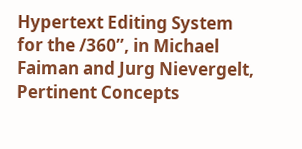Hypertext Editing System for the /360”, in Michael Faiman and Jurg Nievergelt, Pertinent Concepts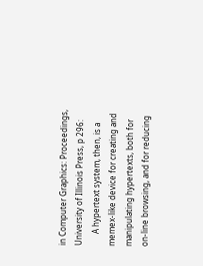in Computer Graphics: Proceedings, University of Illinois Press, p 296:
      A hypertext system, then, is a memex-like device for creating and manipulating hypertexts, both for on-line browsing, and for reducing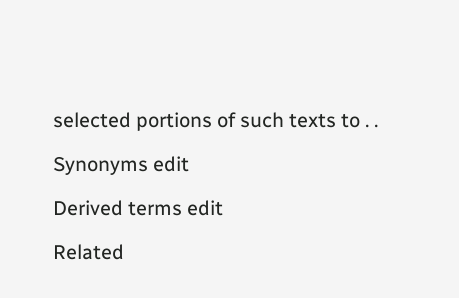selected portions of such texts to . .

Synonyms edit

Derived terms edit

Related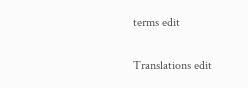terms edit

Translations edit